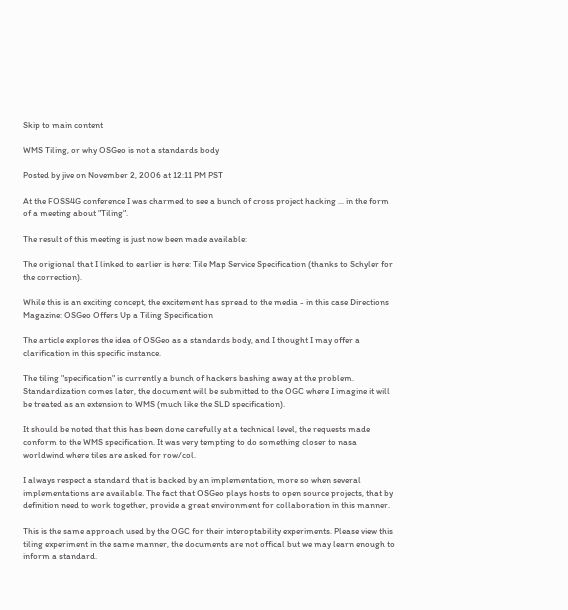Skip to main content

WMS Tiling, or why OSGeo is not a standards body

Posted by jive on November 2, 2006 at 12:11 PM PST

At the FOSS4G conference I was charmed to see a bunch of cross project hacking ... in the form of a meeting about "Tiling".

The result of this meeting is just now been made available:

The origional that I linked to earlier is here: Tile Map Service Specification (thanks to Schyler for the correction).

While this is an exciting concept, the excitement has spread to the media - in this case Directions Magazine: OSGeo Offers Up a Tiling Specification

The article explores the idea of OSGeo as a standards body, and I thought I may offer a clarification in this specific instance.

The tiling "specification" is currently a bunch of hackers bashing away at the problem. Standardization comes later, the document will be submitted to the OGC where I imagine it will be treated as an extension to WMS (much like the SLD specification).

It should be noted that this has been done carefully at a technical level, the requests made conform to the WMS specification. It was very tempting to do something closer to nasa worldwind where tiles are asked for row/col.

I always respect a standard that is backed by an implementation, more so when several implementations are available. The fact that OSGeo plays hosts to open source projects, that by definition need to work together, provide a great environment for collaboration in this manner.

This is the same approach used by the OGC for their interoptability experiments. Please view this tiling experiment in the same manner, the documents are not offical but we may learn enough to inform a standard.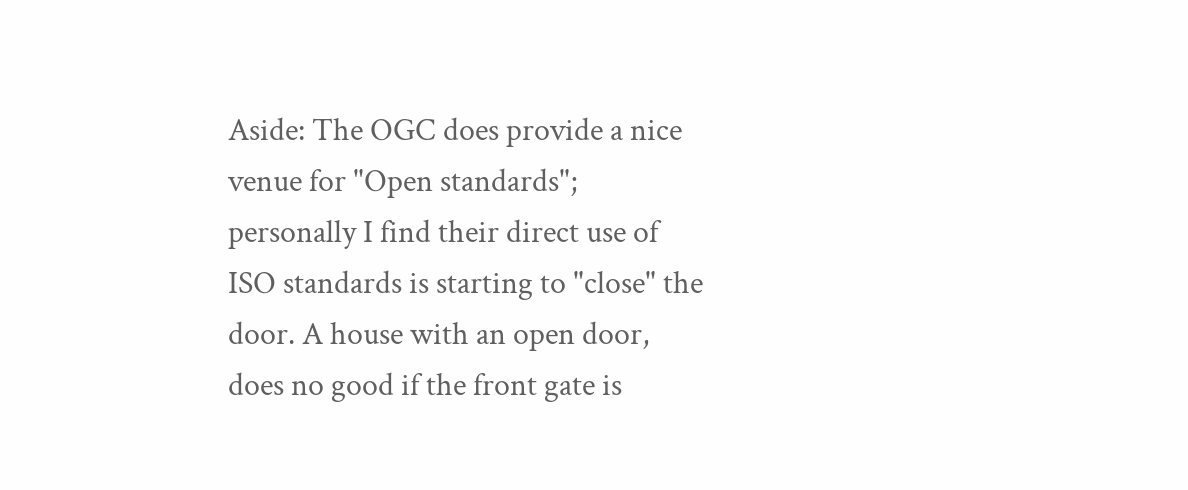Aside: The OGC does provide a nice venue for "Open standards"; personally I find their direct use of ISO standards is starting to "close" the door. A house with an open door, does no good if the front gate is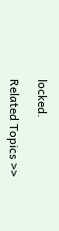locked.

Related Topics >>